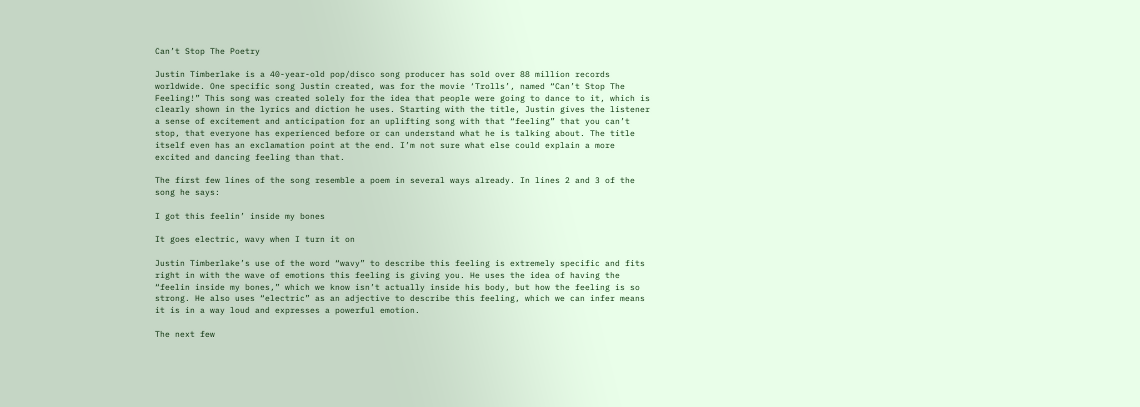Can’t Stop The Poetry

Justin Timberlake is a 40-year-old pop/disco song producer has sold over 88 million records worldwide. One specific song Justin created, was for the movie ‘Trolls’, named “Can’t Stop The Feeling!” This song was created solely for the idea that people were going to dance to it, which is clearly shown in the lyrics and diction he uses. Starting with the title, Justin gives the listener a sense of excitement and anticipation for an uplifting song with that “feeling” that you can’t stop, that everyone has experienced before or can understand what he is talking about. The title itself even has an exclamation point at the end. I’m not sure what else could explain a more excited and dancing feeling than that.

The first few lines of the song resemble a poem in several ways already. In lines 2 and 3 of the song he says:

I got this feelin’ inside my bones

It goes electric, wavy when I turn it on

Justin Timberlake’s use of the word “wavy” to describe this feeling is extremely specific and fits right in with the wave of emotions this feeling is giving you. He uses the idea of having the “feelin inside my bones,” which we know isn’t actually inside his body, but how the feeling is so strong. He also uses “electric” as an adjective to describe this feeling, which we can infer means it is in a way loud and expresses a powerful emotion.

The next few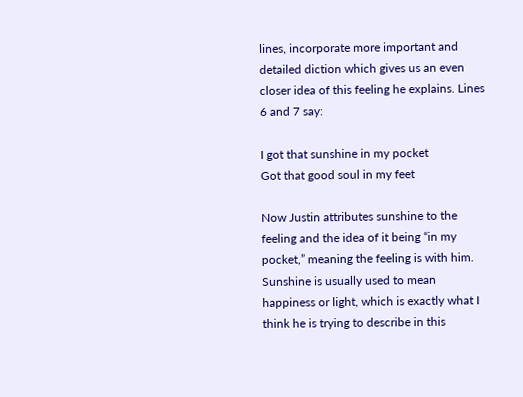lines, incorporate more important and detailed diction which gives us an even closer idea of this feeling he explains. Lines 6 and 7 say:

I got that sunshine in my pocket
Got that good soul in my feet

Now Justin attributes sunshine to the feeling and the idea of it being “in my pocket,” meaning the feeling is with him. Sunshine is usually used to mean happiness or light, which is exactly what I think he is trying to describe in this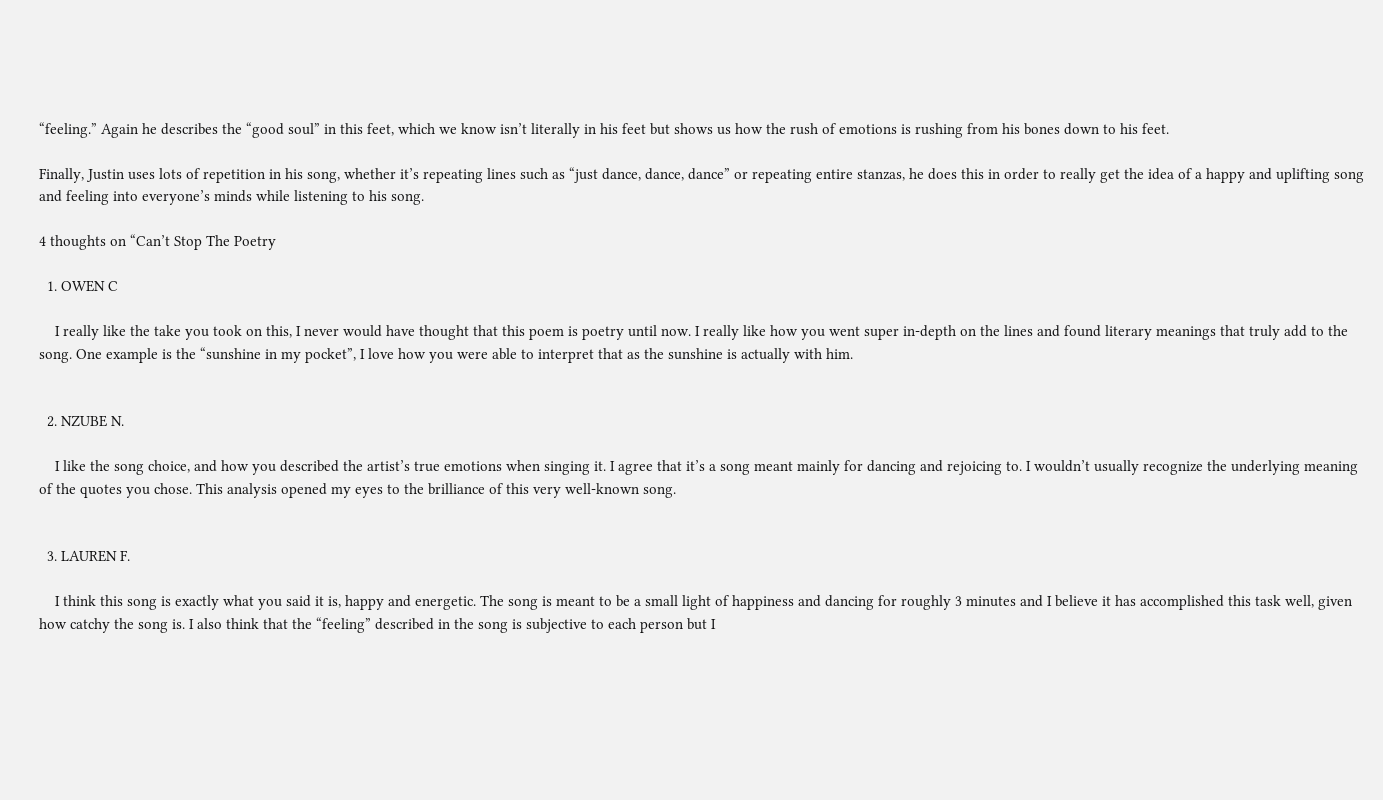“feeling.” Again he describes the “good soul” in this feet, which we know isn’t literally in his feet but shows us how the rush of emotions is rushing from his bones down to his feet.

Finally, Justin uses lots of repetition in his song, whether it’s repeating lines such as “just dance, dance, dance” or repeating entire stanzas, he does this in order to really get the idea of a happy and uplifting song and feeling into everyone’s minds while listening to his song.

4 thoughts on “Can’t Stop The Poetry

  1. OWEN C

    I really like the take you took on this, I never would have thought that this poem is poetry until now. I really like how you went super in-depth on the lines and found literary meanings that truly add to the song. One example is the “sunshine in my pocket”, I love how you were able to interpret that as the sunshine is actually with him.


  2. NZUBE N.

    I like the song choice, and how you described the artist’s true emotions when singing it. I agree that it’s a song meant mainly for dancing and rejoicing to. I wouldn’t usually recognize the underlying meaning of the quotes you chose. This analysis opened my eyes to the brilliance of this very well-known song.


  3. LAUREN F.

    I think this song is exactly what you said it is, happy and energetic. The song is meant to be a small light of happiness and dancing for roughly 3 minutes and I believe it has accomplished this task well, given how catchy the song is. I also think that the “feeling” described in the song is subjective to each person but I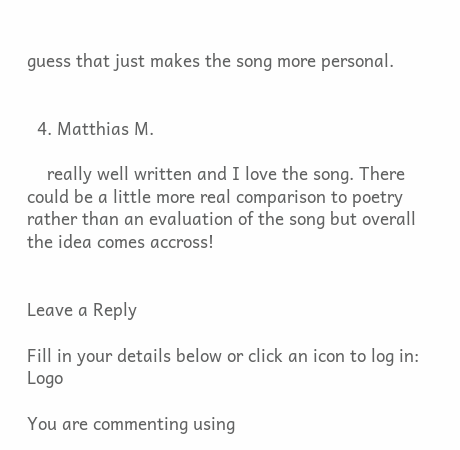guess that just makes the song more personal.


  4. Matthias M.

    really well written and I love the song. There could be a little more real comparison to poetry rather than an evaluation of the song but overall the idea comes accross!


Leave a Reply

Fill in your details below or click an icon to log in: Logo

You are commenting using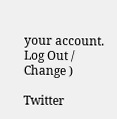your account. Log Out /  Change )

Twitter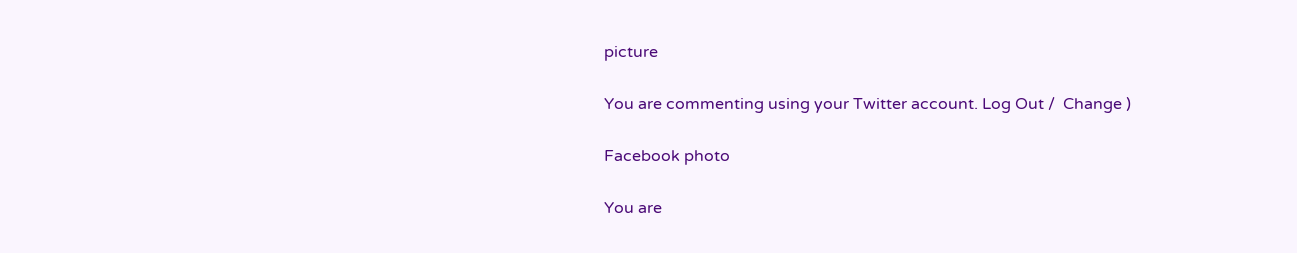picture

You are commenting using your Twitter account. Log Out /  Change )

Facebook photo

You are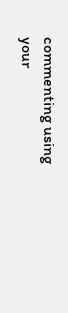commenting using your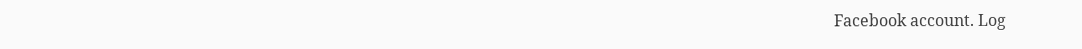Facebook account. Log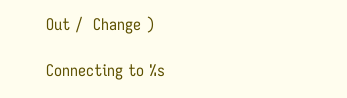Out /  Change )

Connecting to %s